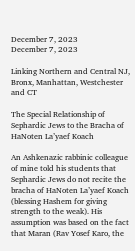December 7, 2023
December 7, 2023

Linking Northern and Central NJ, Bronx, Manhattan, Westchester and CT

The Special Relationship of Sephardic Jews to the Bracha of HaNoten La’yaef Koach

An Ashkenazic rabbinic colleague of mine told his students that Sephardic Jews do not recite the bracha of HaNoten La’yaef Koach (blessing Hashem for giving strength to the weak). His assumption was based on the fact that Maran (Rav Yosef Karo, the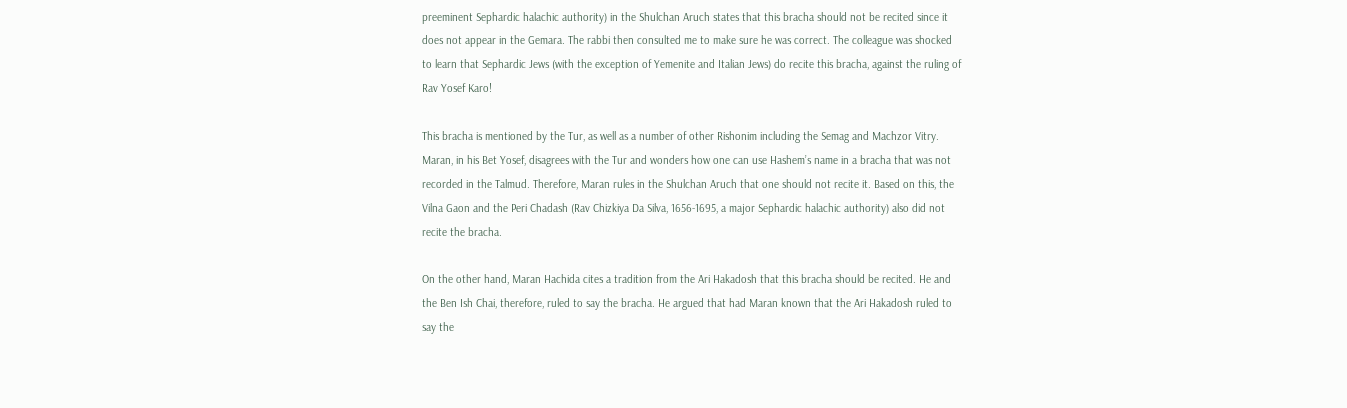preeminent Sephardic halachic authority) in the Shulchan Aruch states that this bracha should not be recited since it does not appear in the Gemara. The rabbi then consulted me to make sure he was correct. The colleague was shocked to learn that Sephardic Jews (with the exception of Yemenite and Italian Jews) do recite this bracha, against the ruling of Rav Yosef Karo!

This bracha is mentioned by the Tur, as well as a number of other Rishonim including the Semag and Machzor Vitry. Maran, in his Bet Yosef, disagrees with the Tur and wonders how one can use Hashem’s name in a bracha that was not recorded in the Talmud. Therefore, Maran rules in the Shulchan Aruch that one should not recite it. Based on this, the Vilna Gaon and the Peri Chadash (Rav Chizkiya Da Silva, 1656-1695, a major Sephardic halachic authority) also did not recite the bracha.

On the other hand, Maran Hachida cites a tradition from the Ari Hakadosh that this bracha should be recited. He and the Ben Ish Chai, therefore, ruled to say the bracha. He argued that had Maran known that the Ari Hakadosh ruled to say the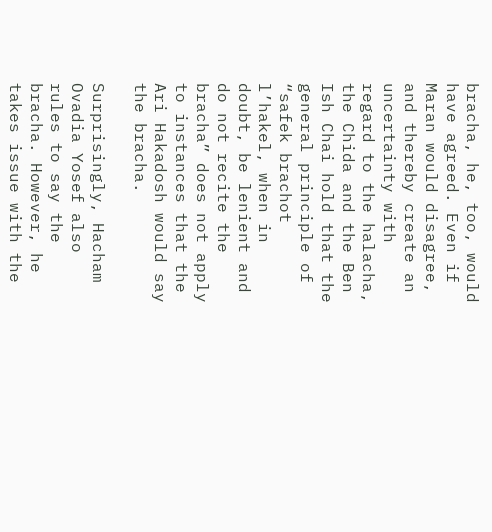bracha, he, too, would have agreed. Even if Maran would disagree, and thereby create an uncertainty with regard to the halacha, the Chida and the Ben Ish Chai hold that the general principle of “safek brachot l’hakel, when in doubt, be lenient and do not recite the bracha” does not apply to instances that the Ari Hakadosh would say the bracha.

Surprisingly, Hacham Ovadia Yosef also rules to say the bracha. However, he takes issue with the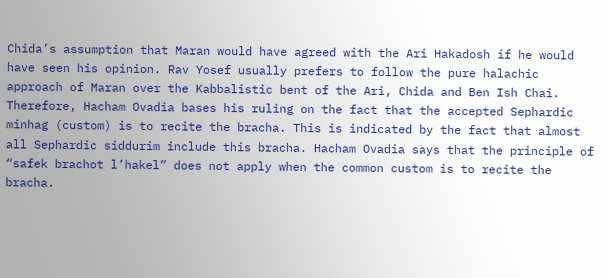Chida’s assumption that Maran would have agreed with the Ari Hakadosh if he would have seen his opinion. Rav Yosef usually prefers to follow the pure halachic approach of Maran over the Kabbalistic bent of the Ari, Chida and Ben Ish Chai. Therefore, Hacham Ovadia bases his ruling on the fact that the accepted Sephardic minhag (custom) is to recite the bracha. This is indicated by the fact that almost all Sephardic siddurim include this bracha. Hacham Ovadia says that the principle of “safek brachot l’hakel” does not apply when the common custom is to recite the bracha.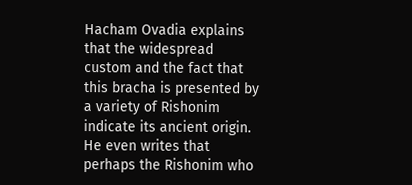Hacham Ovadia explains that the widespread custom and the fact that this bracha is presented by a variety of Rishonim indicate its ancient origin. He even writes that perhaps the Rishonim who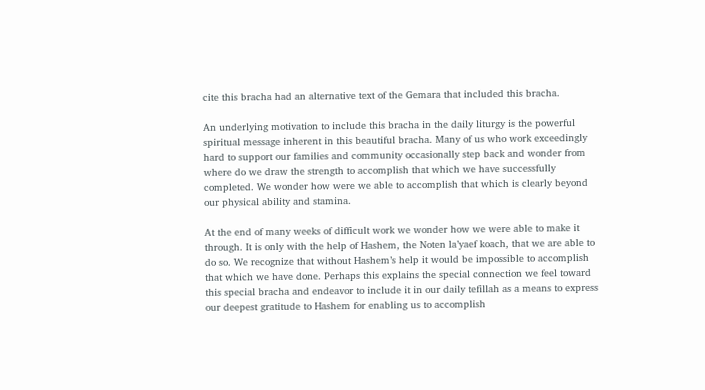cite this bracha had an alternative text of the Gemara that included this bracha.

An underlying motivation to include this bracha in the daily liturgy is the powerful spiritual message inherent in this beautiful bracha. Many of us who work exceedingly hard to support our families and community occasionally step back and wonder from where do we draw the strength to accomplish that which we have successfully completed. We wonder how were we able to accomplish that which is clearly beyond our physical ability and stamina.

At the end of many weeks of difficult work we wonder how we were able to make it through. It is only with the help of Hashem, the Noten la’yaef koach, that we are able to do so. We recognize that without Hashem’s help it would be impossible to accomplish that which we have done. Perhaps this explains the special connection we feel toward this special bracha and endeavor to include it in our daily tefillah as a means to express our deepest gratitude to Hashem for enabling us to accomplish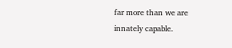far more than we are innately capable.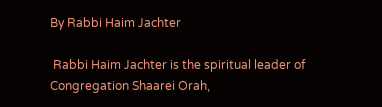By Rabbi Haim Jachter

 Rabbi Haim Jachter is the spiritual leader of Congregation Shaarei Orah,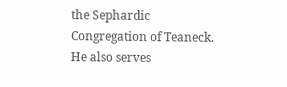the Sephardic Congregation of Teaneck. He also serves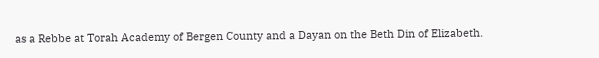as a Rebbe at Torah Academy of Bergen County and a Dayan on the Beth Din of Elizabeth.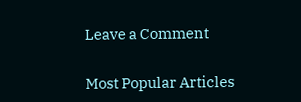Leave a Comment

Most Popular Articles